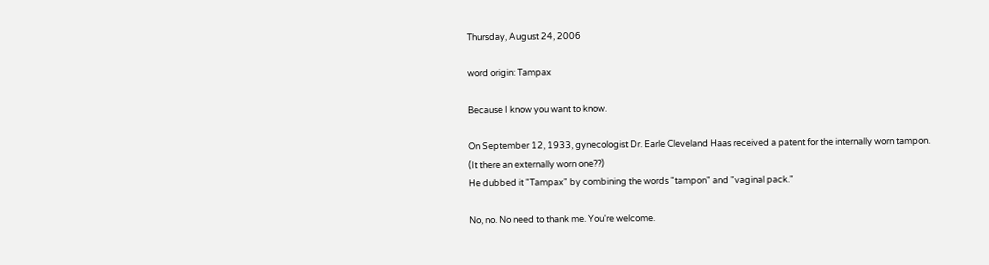Thursday, August 24, 2006

word origin: Tampax

Because I know you want to know.

On September 12, 1933, gynecologist Dr. Earle Cleveland Haas received a patent for the internally worn tampon. (It there an externally worn one??)
He dubbed it "Tampax" by combining the words "tampon" and "vaginal pack."

No, no. No need to thank me. You're welcome.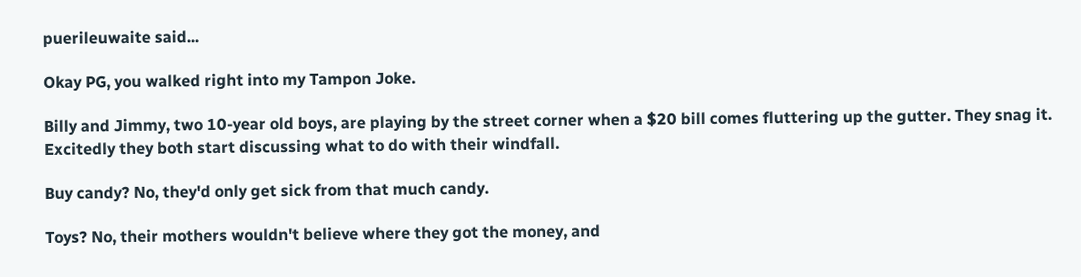puerileuwaite said...

Okay PG, you walked right into my Tampon Joke.

Billy and Jimmy, two 10-year old boys, are playing by the street corner when a $20 bill comes fluttering up the gutter. They snag it. Excitedly they both start discussing what to do with their windfall.

Buy candy? No, they'd only get sick from that much candy.

Toys? No, their mothers wouldn't believe where they got the money, and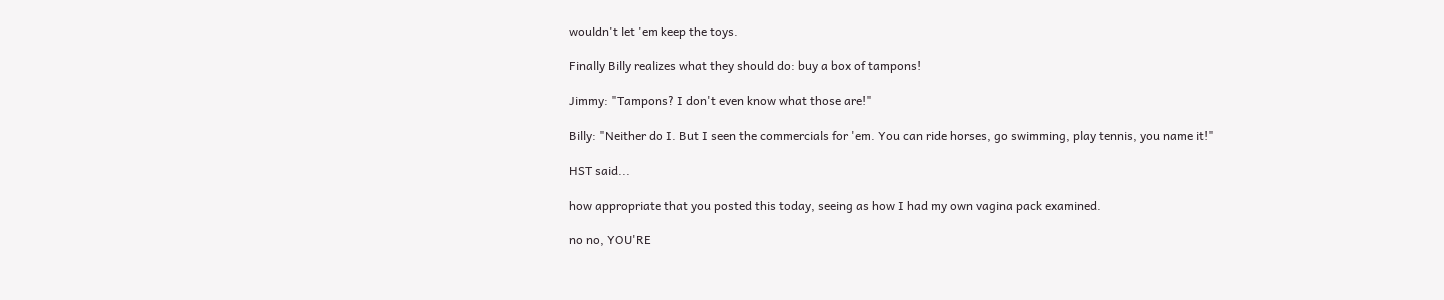wouldn't let 'em keep the toys.

Finally Billy realizes what they should do: buy a box of tampons!

Jimmy: "Tampons? I don't even know what those are!"

Billy: "Neither do I. But I seen the commercials for 'em. You can ride horses, go swimming, play tennis, you name it!"

HST said...

how appropriate that you posted this today, seeing as how I had my own vagina pack examined.

no no, YOU'RE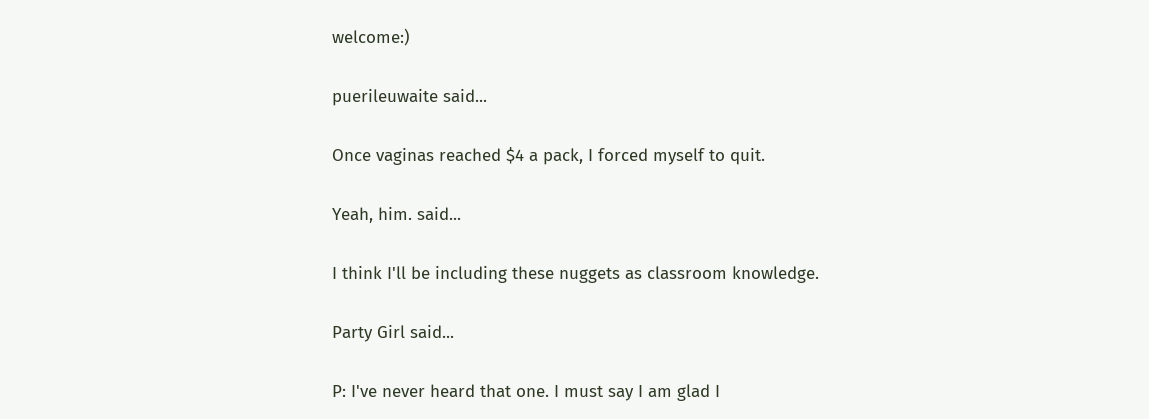welcome:)

puerileuwaite said...

Once vaginas reached $4 a pack, I forced myself to quit.

Yeah, him. said...

I think I'll be including these nuggets as classroom knowledge.

Party Girl said...

P: I've never heard that one. I must say I am glad I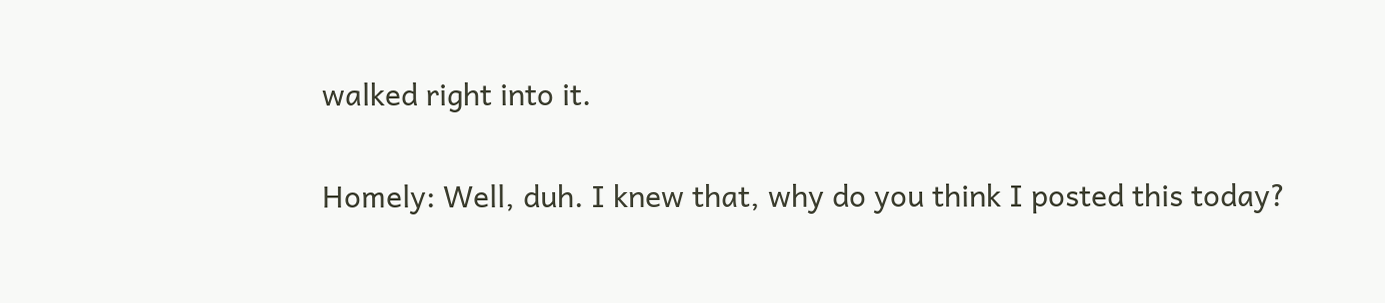walked right into it.

Homely: Well, duh. I knew that, why do you think I posted this today?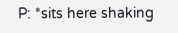P: *sits here shaking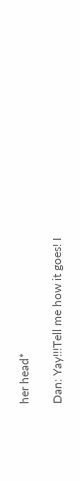her head*

Dan: Yay!!!Tell me how it goes! I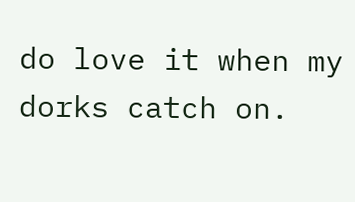do love it when my dorks catch on.